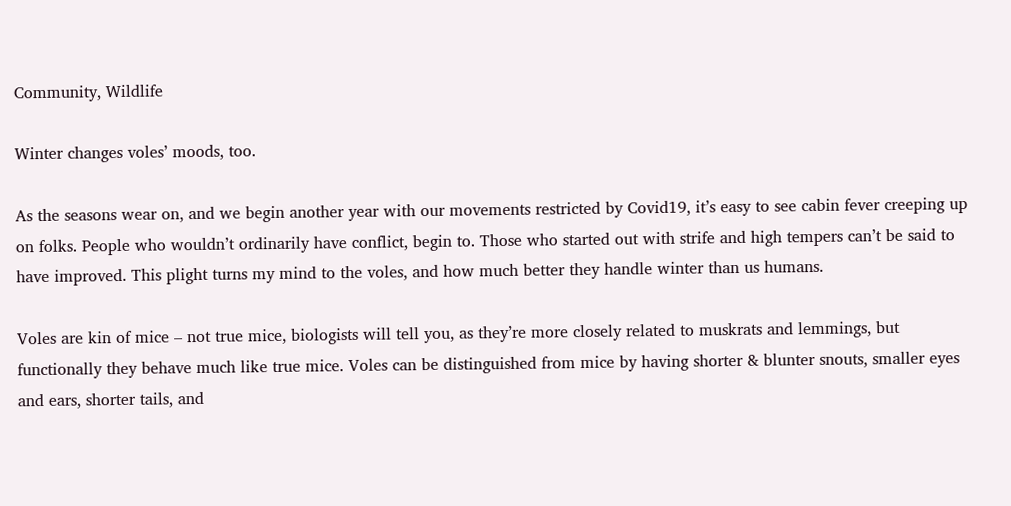Community, Wildlife

Winter changes voles’ moods, too.

As the seasons wear on, and we begin another year with our movements restricted by Covid19, it’s easy to see cabin fever creeping up on folks. People who wouldn’t ordinarily have conflict, begin to. Those who started out with strife and high tempers can’t be said to have improved. This plight turns my mind to the voles, and how much better they handle winter than us humans.

Voles are kin of mice – not true mice, biologists will tell you, as they’re more closely related to muskrats and lemmings, but functionally they behave much like true mice. Voles can be distinguished from mice by having shorter & blunter snouts, smaller eyes and ears, shorter tails, and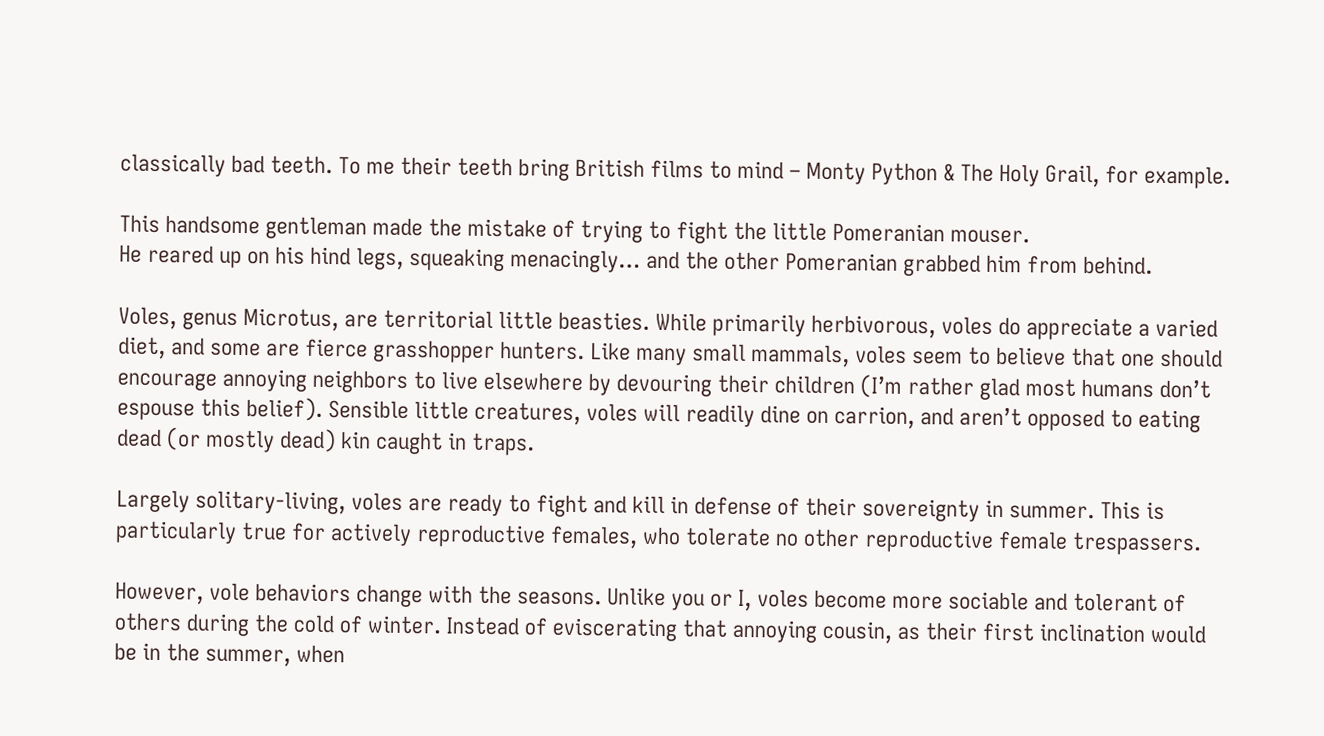classically bad teeth. To me their teeth bring British films to mind – Monty Python & The Holy Grail, for example.

This handsome gentleman made the mistake of trying to fight the little Pomeranian mouser.
He reared up on his hind legs, squeaking menacingly… and the other Pomeranian grabbed him from behind.

Voles, genus Microtus, are territorial little beasties. While primarily herbivorous, voles do appreciate a varied diet, and some are fierce grasshopper hunters. Like many small mammals, voles seem to believe that one should encourage annoying neighbors to live elsewhere by devouring their children (I’m rather glad most humans don’t espouse this belief). Sensible little creatures, voles will readily dine on carrion, and aren’t opposed to eating dead (or mostly dead) kin caught in traps.

Largely solitary-living, voles are ready to fight and kill in defense of their sovereignty in summer. This is particularly true for actively reproductive females, who tolerate no other reproductive female trespassers.

However, vole behaviors change with the seasons. Unlike you or I, voles become more sociable and tolerant of others during the cold of winter. Instead of eviscerating that annoying cousin, as their first inclination would be in the summer, when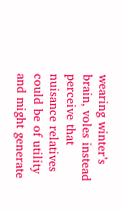wearing winter’s brain, voles instead perceive that nuisance relatives could be of utility and might generate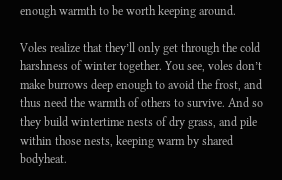enough warmth to be worth keeping around.

Voles realize that they’ll only get through the cold harshness of winter together. You see, voles don’t make burrows deep enough to avoid the frost, and thus need the warmth of others to survive. And so they build wintertime nests of dry grass, and pile within those nests, keeping warm by shared bodyheat.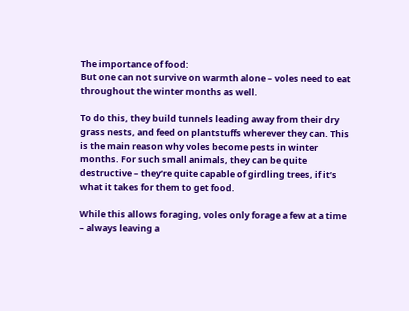The importance of food:
But one can not survive on warmth alone – voles need to eat throughout the winter months as well.

To do this, they build tunnels leading away from their dry grass nests, and feed on plantstuffs wherever they can. This is the main reason why voles become pests in winter months. For such small animals, they can be quite destructive – they’re quite capable of girdling trees, if it’s what it takes for them to get food.

While this allows foraging, voles only forage a few at a time – always leaving a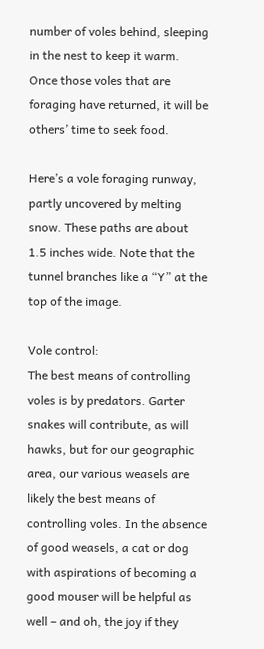number of voles behind, sleeping in the nest to keep it warm. Once those voles that are foraging have returned, it will be others’ time to seek food.

Here’s a vole foraging runway, partly uncovered by melting snow. These paths are about 1.5 inches wide. Note that the tunnel branches like a “Y” at the top of the image.

Vole control:
The best means of controlling voles is by predators. Garter snakes will contribute, as will hawks, but for our geographic area, our various weasels are likely the best means of controlling voles. In the absence of good weasels, a cat or dog with aspirations of becoming a good mouser will be helpful as well – and oh, the joy if they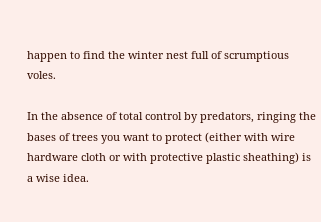happen to find the winter nest full of scrumptious voles.

In the absence of total control by predators, ringing the bases of trees you want to protect (either with wire hardware cloth or with protective plastic sheathing) is a wise idea.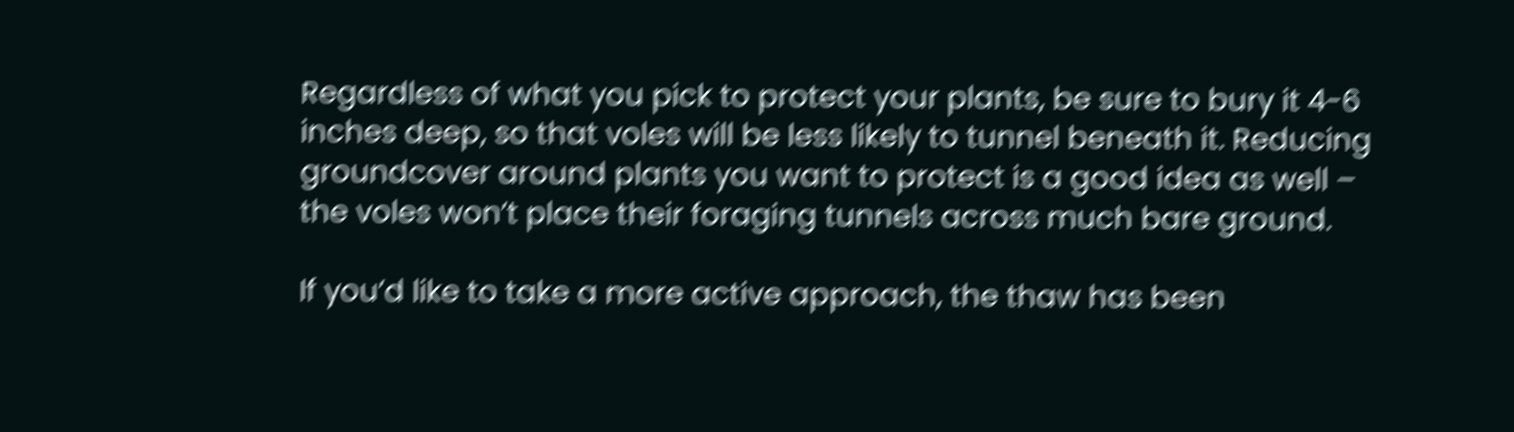Regardless of what you pick to protect your plants, be sure to bury it 4-6 inches deep, so that voles will be less likely to tunnel beneath it. Reducing groundcover around plants you want to protect is a good idea as well – the voles won’t place their foraging tunnels across much bare ground.

If you’d like to take a more active approach, the thaw has been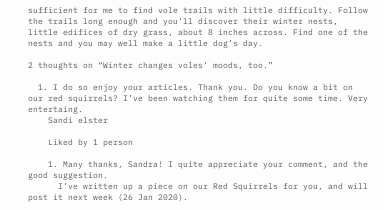sufficient for me to find vole trails with little difficulty. Follow the trails long enough and you’ll discover their winter nests, little edifices of dry grass, about 8 inches across. Find one of the nests and you may well make a little dog’s day.

2 thoughts on “Winter changes voles’ moods, too.”

  1. I do so enjoy your articles. Thank you. Do you know a bit on our red squirrels? I’ve been watching them for quite some time. Very entertaing.
    Sandi elster

    Liked by 1 person

    1. Many thanks, Sandra! I quite appreciate your comment, and the good suggestion.
      I’ve written up a piece on our Red Squirrels for you, and will post it next week (26 Jan 2020).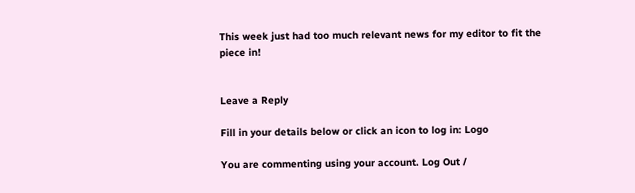This week just had too much relevant news for my editor to fit the piece in!


Leave a Reply

Fill in your details below or click an icon to log in: Logo

You are commenting using your account. Log Out /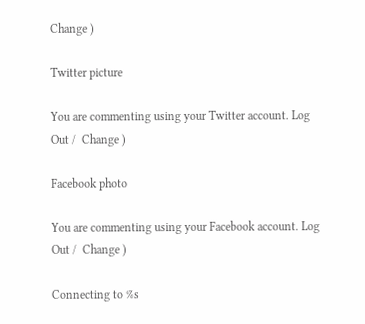Change )

Twitter picture

You are commenting using your Twitter account. Log Out /  Change )

Facebook photo

You are commenting using your Facebook account. Log Out /  Change )

Connecting to %s